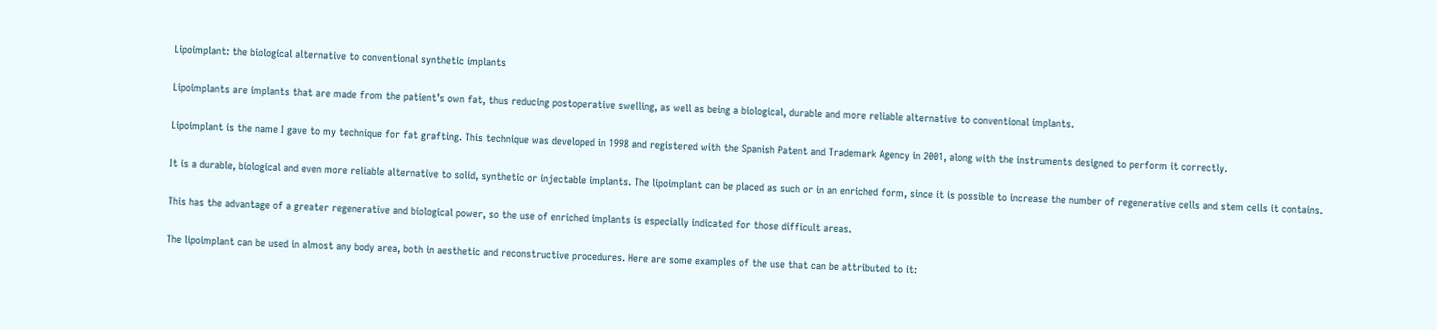Lipoimplant: the biological alternative to conventional synthetic implants

Lipoimplants are implants that are made from the patient’s own fat, thus reducing postoperative swelling, as well as being a biological, durable and more reliable alternative to conventional implants.

Lipoimplant is the name I gave to my technique for fat grafting. This technique was developed in 1998 and registered with the Spanish Patent and Trademark Agency in 2001, along with the instruments designed to perform it correctly.

It is a durable, biological and even more reliable alternative to solid, synthetic or injectable implants. The lipoimplant can be placed as such or in an enriched form, since it is possible to increase the number of regenerative cells and stem cells it contains.

This has the advantage of a greater regenerative and biological power, so the use of enriched implants is especially indicated for those difficult areas.

The lipoimplant can be used in almost any body area, both in aesthetic and reconstructive procedures. Here are some examples of the use that can be attributed to it: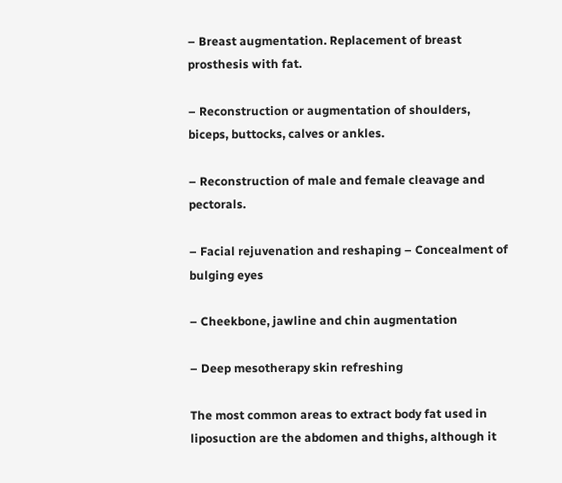– Breast augmentation. Replacement of breast prosthesis with fat.

– Reconstruction or augmentation of shoulders, biceps, buttocks, calves or ankles.

– Reconstruction of male and female cleavage and pectorals.

– Facial rejuvenation and reshaping – Concealment of bulging eyes

– Cheekbone, jawline and chin augmentation

– Deep mesotherapy skin refreshing

The most common areas to extract body fat used in liposuction are the abdomen and thighs, although it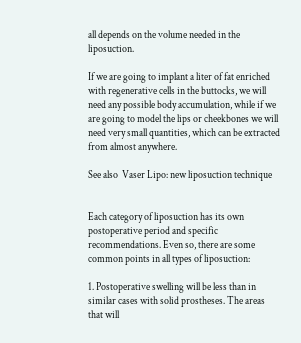all depends on the volume needed in the liposuction.

If we are going to implant a liter of fat enriched with regenerative cells in the buttocks, we will need any possible body accumulation, while if we are going to model the lips or cheekbones we will need very small quantities, which can be extracted from almost anywhere.

See also  Vaser Lipo: new liposuction technique


Each category of liposuction has its own postoperative period and specific recommendations. Even so, there are some common points in all types of liposuction:

1. Postoperative swelling will be less than in similar cases with solid prostheses. The areas that will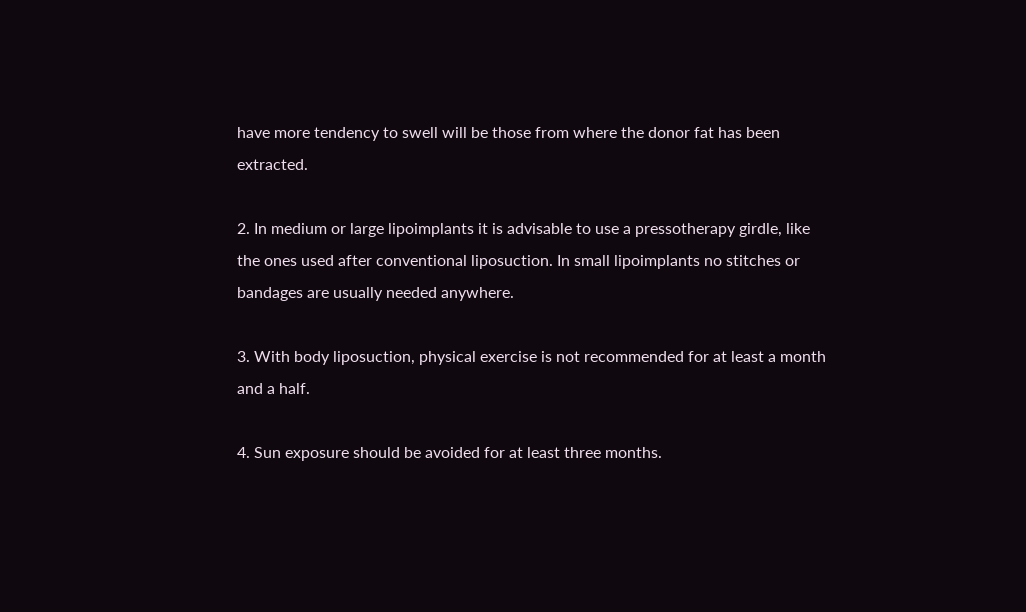have more tendency to swell will be those from where the donor fat has been extracted.

2. In medium or large lipoimplants it is advisable to use a pressotherapy girdle, like the ones used after conventional liposuction. In small lipoimplants no stitches or bandages are usually needed anywhere.

3. With body liposuction, physical exercise is not recommended for at least a month and a half.

4. Sun exposure should be avoided for at least three months.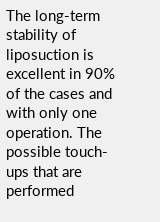The long-term stability of liposuction is excellent in 90% of the cases and with only one operation. The possible touch-ups that are performed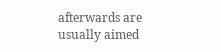afterwards are usually aimed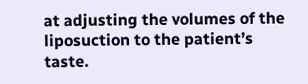at adjusting the volumes of the liposuction to the patient’s taste.